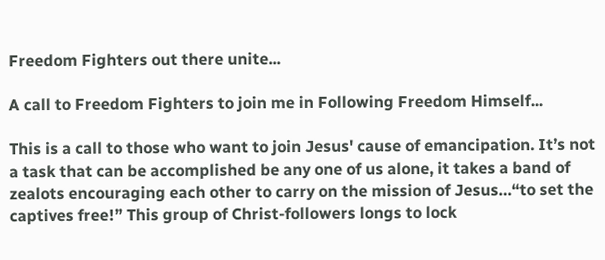Freedom Fighters out there unite...

A call to Freedom Fighters to join me in Following Freedom Himself...

This is a call to those who want to join Jesus' cause of emancipation. It’s not a task that can be accomplished be any one of us alone, it takes a band of zealots encouraging each other to carry on the mission of Jesus…“to set the captives free!” This group of Christ-followers longs to lock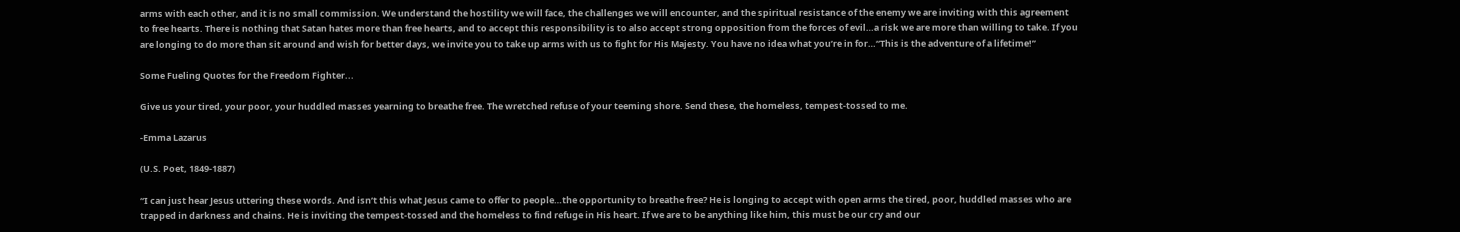arms with each other, and it is no small commission. We understand the hostility we will face, the challenges we will encounter, and the spiritual resistance of the enemy we are inviting with this agreement to free hearts. There is nothing that Satan hates more than free hearts, and to accept this responsibility is to also accept strong opposition from the forces of evil…a risk we are more than willing to take. If you are longing to do more than sit around and wish for better days, we invite you to take up arms with us to fight for His Majesty. You have no idea what you’re in for…“This is the adventure of a lifetime!”

Some Fueling Quotes for the Freedom Fighter...

Give us your tired, your poor, your huddled masses yearning to breathe free. The wretched refuse of your teeming shore. Send these, the homeless, tempest-tossed to me.

-Emma Lazarus

(U.S. Poet, 1849-1887)

“I can just hear Jesus uttering these words. And isn’t this what Jesus came to offer to people…the opportunity to breathe free? He is longing to accept with open arms the tired, poor, huddled masses who are trapped in darkness and chains. He is inviting the tempest-tossed and the homeless to find refuge in His heart. If we are to be anything like him, this must be our cry and our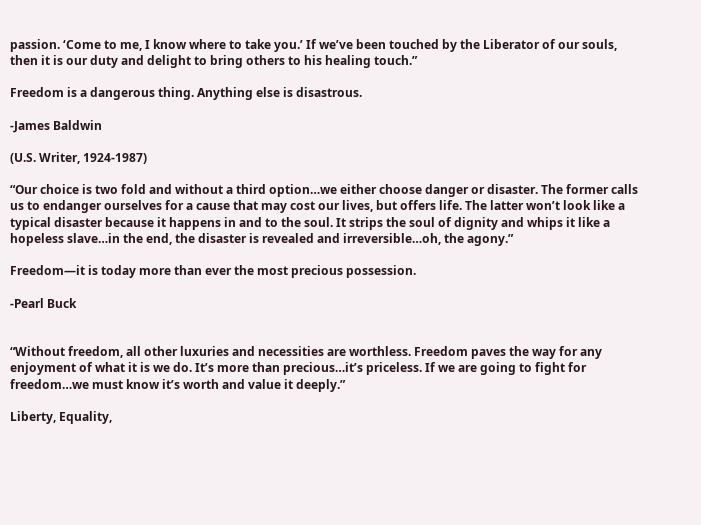passion. ‘Come to me, I know where to take you.’ If we’ve been touched by the Liberator of our souls, then it is our duty and delight to bring others to his healing touch.”

Freedom is a dangerous thing. Anything else is disastrous.

-James Baldwin

(U.S. Writer, 1924-1987)

“Our choice is two fold and without a third option…we either choose danger or disaster. The former calls us to endanger ourselves for a cause that may cost our lives, but offers life. The latter won’t look like a typical disaster because it happens in and to the soul. It strips the soul of dignity and whips it like a hopeless slave…in the end, the disaster is revealed and irreversible…oh, the agony.”

Freedom—it is today more than ever the most precious possession.

-Pearl Buck


“Without freedom, all other luxuries and necessities are worthless. Freedom paves the way for any enjoyment of what it is we do. It’s more than precious…it’s priceless. If we are going to fight for freedom…we must know it’s worth and value it deeply.”

Liberty, Equality,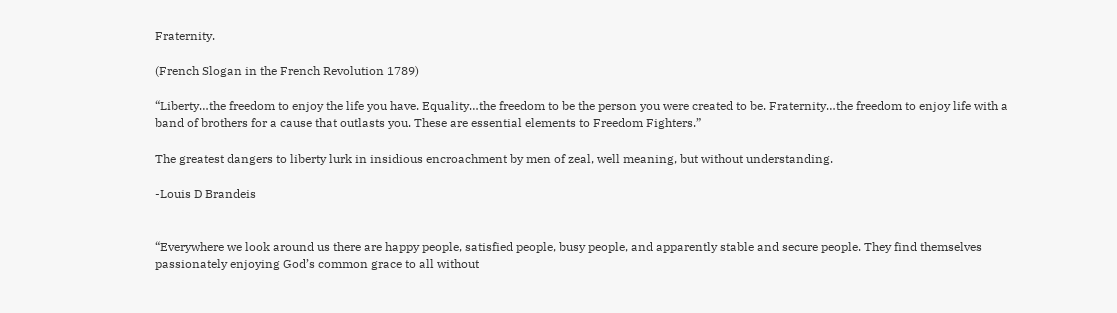Fraternity.

(French Slogan in the French Revolution 1789)

“Liberty…the freedom to enjoy the life you have. Equality…the freedom to be the person you were created to be. Fraternity…the freedom to enjoy life with a band of brothers for a cause that outlasts you. These are essential elements to Freedom Fighters.”

The greatest dangers to liberty lurk in insidious encroachment by men of zeal, well meaning, but without understanding.

-Louis D Brandeis


“Everywhere we look around us there are happy people, satisfied people, busy people, and apparently stable and secure people. They find themselves passionately enjoying God’s common grace to all without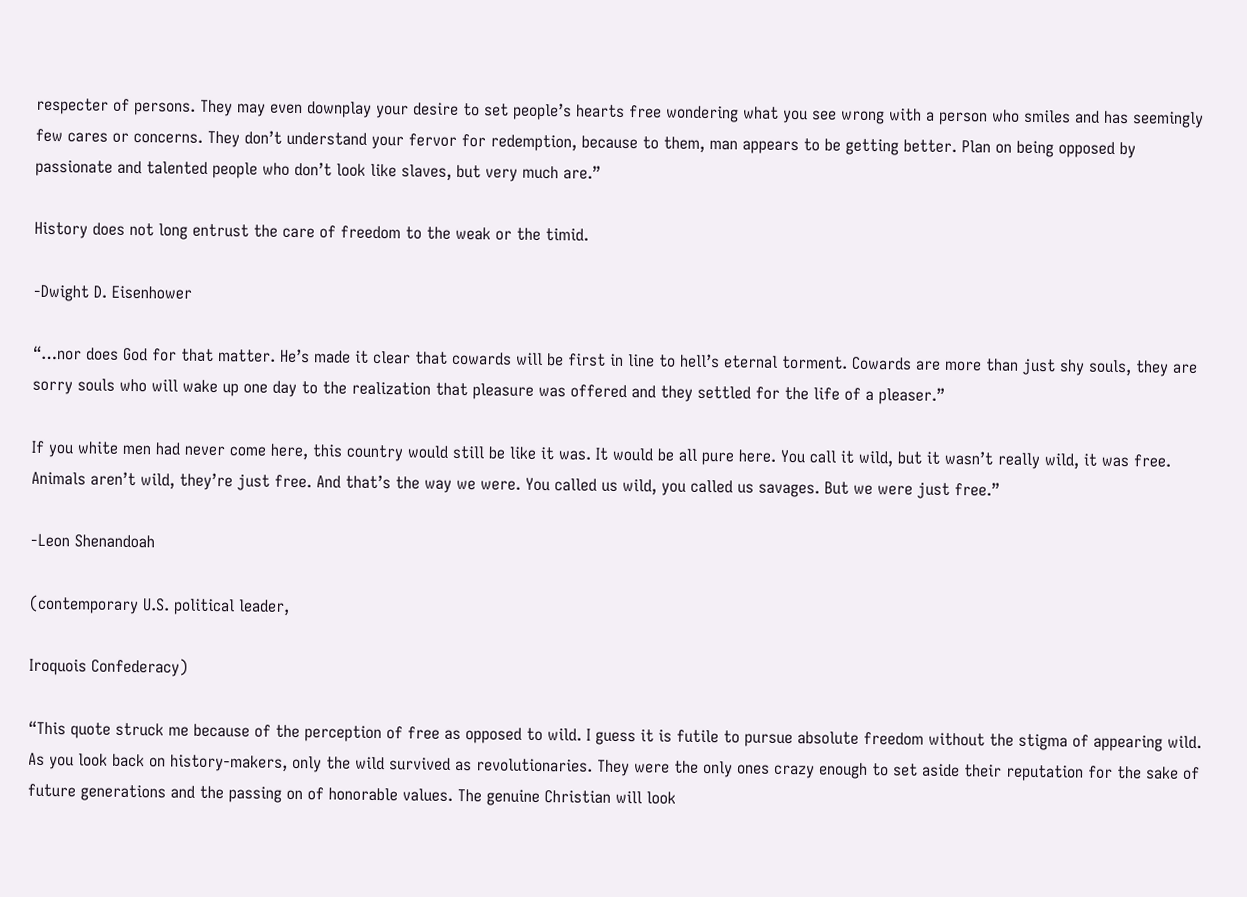respecter of persons. They may even downplay your desire to set people’s hearts free wondering what you see wrong with a person who smiles and has seemingly few cares or concerns. They don’t understand your fervor for redemption, because to them, man appears to be getting better. Plan on being opposed by passionate and talented people who don’t look like slaves, but very much are.”

History does not long entrust the care of freedom to the weak or the timid.

-Dwight D. Eisenhower

“…nor does God for that matter. He’s made it clear that cowards will be first in line to hell’s eternal torment. Cowards are more than just shy souls, they are sorry souls who will wake up one day to the realization that pleasure was offered and they settled for the life of a pleaser.”

If you white men had never come here, this country would still be like it was. It would be all pure here. You call it wild, but it wasn’t really wild, it was free. Animals aren’t wild, they’re just free. And that’s the way we were. You called us wild, you called us savages. But we were just free.”

-Leon Shenandoah

(contemporary U.S. political leader,

Iroquois Confederacy)

“This quote struck me because of the perception of free as opposed to wild. I guess it is futile to pursue absolute freedom without the stigma of appearing wild. As you look back on history-makers, only the wild survived as revolutionaries. They were the only ones crazy enough to set aside their reputation for the sake of future generations and the passing on of honorable values. The genuine Christian will look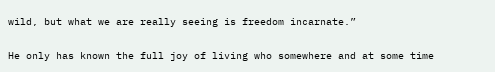wild, but what we are really seeing is freedom incarnate.”

He only has known the full joy of living who somewhere and at some time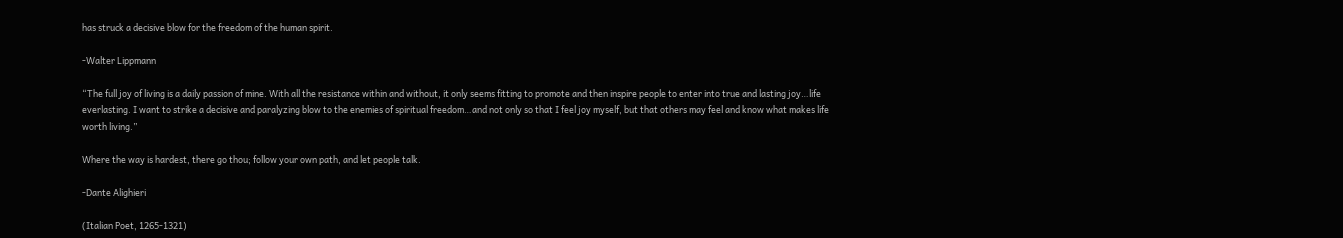has struck a decisive blow for the freedom of the human spirit.

-Walter Lippmann

“The full joy of living is a daily passion of mine. With all the resistance within and without, it only seems fitting to promote and then inspire people to enter into true and lasting joy…life everlasting. I want to strike a decisive and paralyzing blow to the enemies of spiritual freedom…and not only so that I feel joy myself, but that others may feel and know what makes life worth living.”

Where the way is hardest, there go thou; follow your own path, and let people talk.

-Dante Alighieri

(Italian Poet, 1265-1321)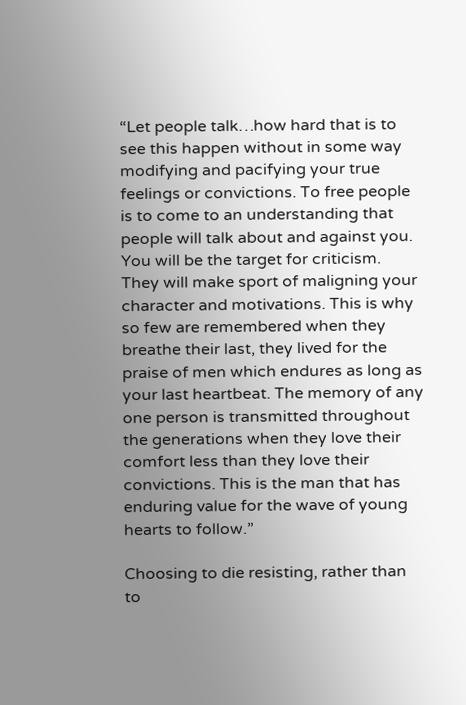“Let people talk…how hard that is to see this happen without in some way modifying and pacifying your true feelings or convictions. To free people is to come to an understanding that people will talk about and against you. You will be the target for criticism. They will make sport of maligning your character and motivations. This is why so few are remembered when they breathe their last, they lived for the praise of men which endures as long as your last heartbeat. The memory of any one person is transmitted throughout the generations when they love their comfort less than they love their convictions. This is the man that has enduring value for the wave of young hearts to follow.”

Choosing to die resisting, rather than to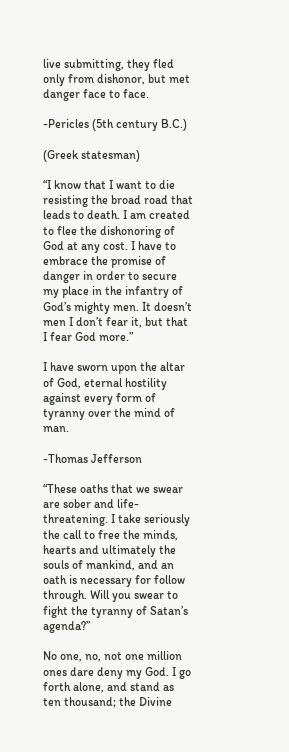live submitting, they fled only from dishonor, but met danger face to face.

-Pericles (5th century B.C.)

(Greek statesman)

“I know that I want to die resisting the broad road that leads to death. I am created to flee the dishonoring of God at any cost. I have to embrace the promise of danger in order to secure my place in the infantry of God’s mighty men. It doesn’t men I don’t fear it, but that I fear God more.”

I have sworn upon the altar of God, eternal hostility against every form of tyranny over the mind of man.

-Thomas Jefferson

“These oaths that we swear are sober and life-threatening. I take seriously the call to free the minds, hearts and ultimately the souls of mankind, and an oath is necessary for follow through. Will you swear to fight the tyranny of Satan’s agenda?”

No one, no, not one million ones dare deny my God. I go forth alone, and stand as ten thousand; the Divine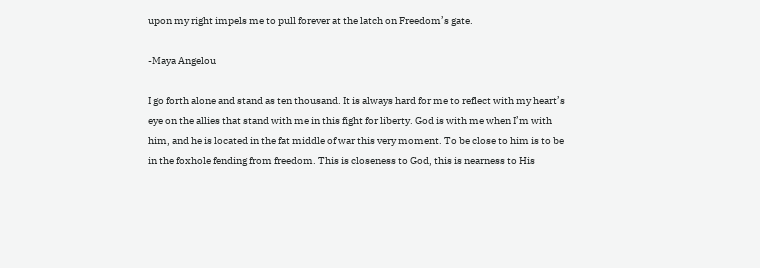upon my right impels me to pull forever at the latch on Freedom’s gate.

-Maya Angelou

I go forth alone and stand as ten thousand. It is always hard for me to reflect with my heart’s eye on the allies that stand with me in this fight for liberty. God is with me when I’m with him, and he is located in the fat middle of war this very moment. To be close to him is to be in the foxhole fending from freedom. This is closeness to God, this is nearness to His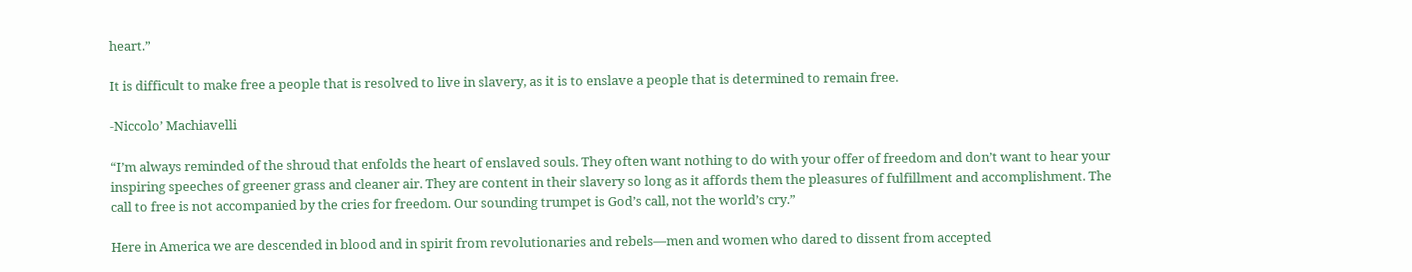heart.”

It is difficult to make free a people that is resolved to live in slavery, as it is to enslave a people that is determined to remain free.

-Niccolo’ Machiavelli

“I’m always reminded of the shroud that enfolds the heart of enslaved souls. They often want nothing to do with your offer of freedom and don’t want to hear your inspiring speeches of greener grass and cleaner air. They are content in their slavery so long as it affords them the pleasures of fulfillment and accomplishment. The call to free is not accompanied by the cries for freedom. Our sounding trumpet is God’s call, not the world’s cry.”

Here in America we are descended in blood and in spirit from revolutionaries and rebels—men and women who dared to dissent from accepted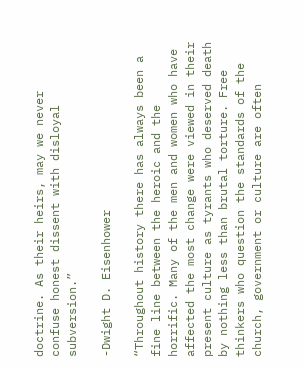doctrine. As their heirs, may we never confuse honest dissent with disloyal subversion.”

-Dwight D. Eisenhower

“Throughout history there has always been a fine line between the heroic and the horrific. Many of the men and women who have affected the most change were viewed in their present culture as tyrants who deserved death by nothing less than brutal torture. Free thinkers who question the standards of the church, government or culture are often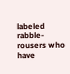labeled rabble-rousers who have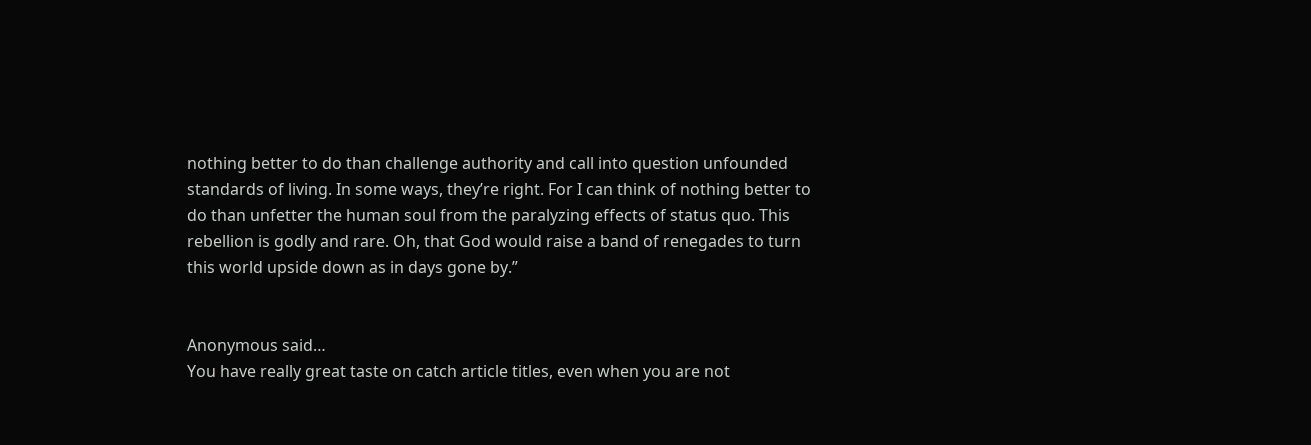nothing better to do than challenge authority and call into question unfounded standards of living. In some ways, they’re right. For I can think of nothing better to do than unfetter the human soul from the paralyzing effects of status quo. This rebellion is godly and rare. Oh, that God would raise a band of renegades to turn this world upside down as in days gone by.”


Anonymous said…
You have really great taste on catch article titles, even when you are not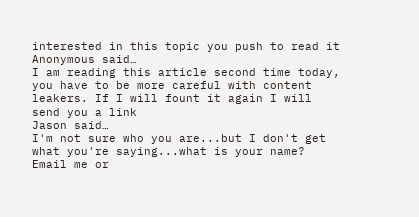interested in this topic you push to read it
Anonymous said…
I am reading this article second time today, you have to be more careful with content leakers. If I will fount it again I will send you a link
Jason said…
I'm not sure who you are...but I don't get what you're saying...what is your name? Email me or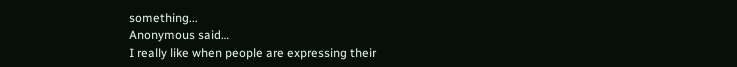something...
Anonymous said…
I really like when people are expressing their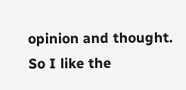opinion and thought. So I like the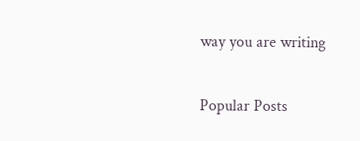way you are writing

Popular Posts